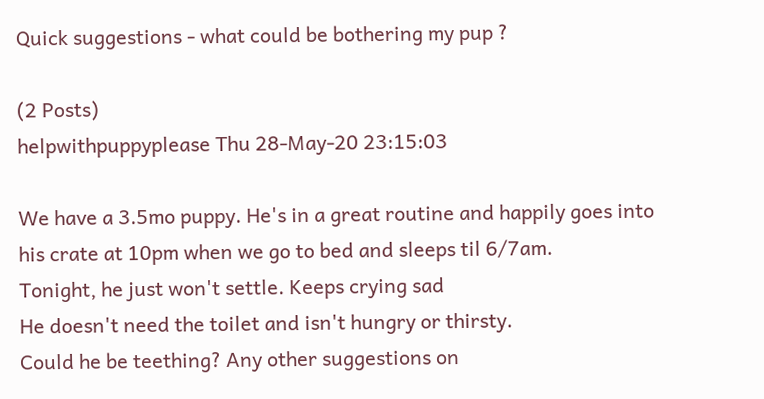Quick suggestions - what could be bothering my pup ?

(2 Posts)
helpwithpuppyplease Thu 28-May-20 23:15:03

We have a 3.5mo puppy. He's in a great routine and happily goes into his crate at 10pm when we go to bed and sleeps til 6/7am.
Tonight, he just won't settle. Keeps crying sad
He doesn't need the toilet and isn't hungry or thirsty.
Could he be teething? Any other suggestions on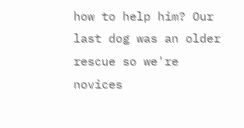how to help him? Our last dog was an older rescue so we're novices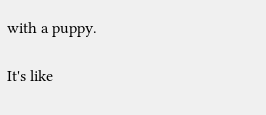with a puppy.

It's like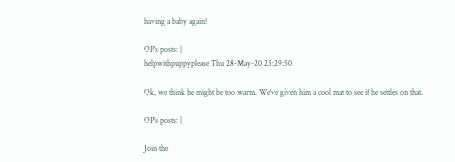having a baby again!

OP’s posts: |
helpwithpuppyplease Thu 28-May-20 23:29:50

Ok, we think he might be too warm. We've given him a cool mat to see if he settles on that.

OP’s posts: |

Join the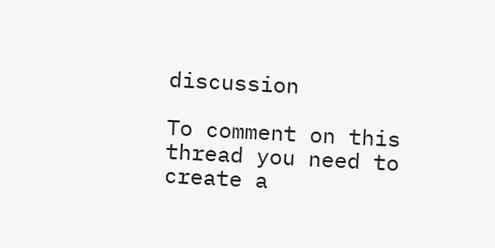discussion

To comment on this thread you need to create a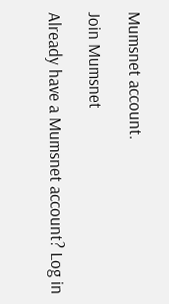Mumsnet account.

Join Mumsnet

Already have a Mumsnet account? Log in